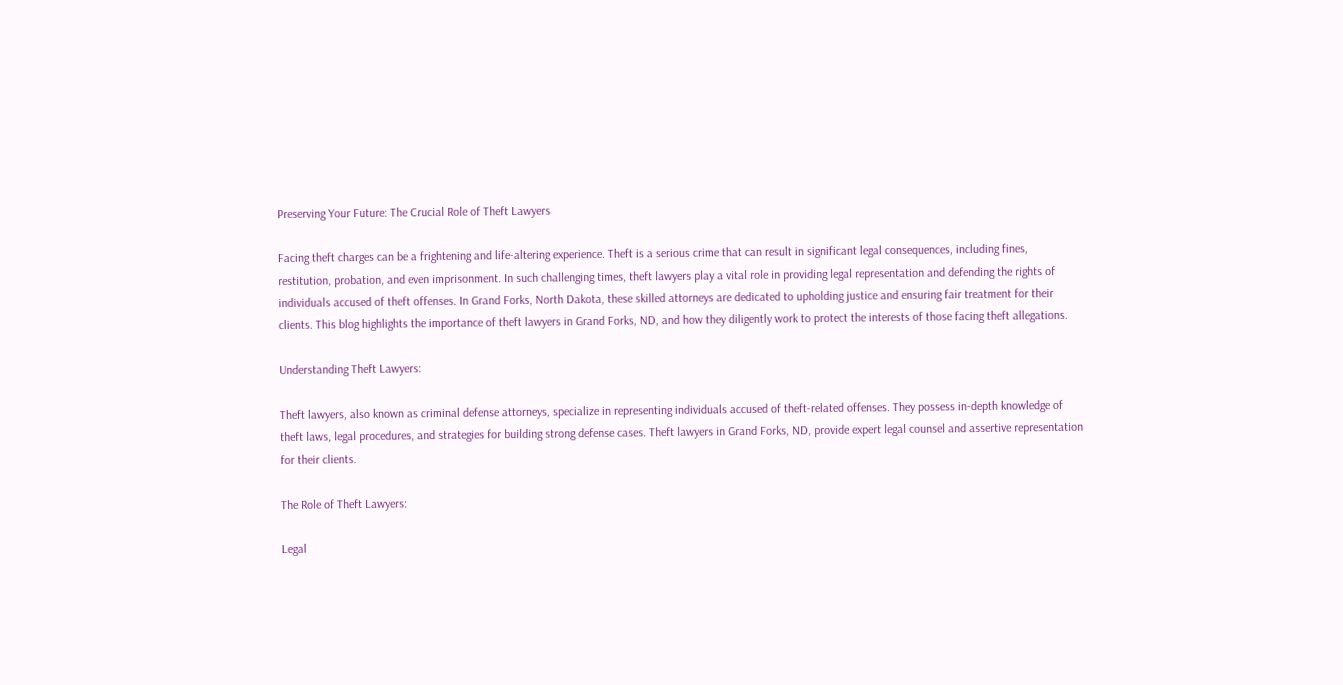Preserving Your Future: The Crucial Role of Theft Lawyers

Facing theft charges can be a frightening and life-altering experience. Theft is a serious crime that can result in significant legal consequences, including fines, restitution, probation, and even imprisonment. In such challenging times, theft lawyers play a vital role in providing legal representation and defending the rights of individuals accused of theft offenses. In Grand Forks, North Dakota, these skilled attorneys are dedicated to upholding justice and ensuring fair treatment for their clients. This blog highlights the importance of theft lawyers in Grand Forks, ND, and how they diligently work to protect the interests of those facing theft allegations.

Understanding Theft Lawyers:

Theft lawyers, also known as criminal defense attorneys, specialize in representing individuals accused of theft-related offenses. They possess in-depth knowledge of theft laws, legal procedures, and strategies for building strong defense cases. Theft lawyers in Grand Forks, ND, provide expert legal counsel and assertive representation for their clients.

The Role of Theft Lawyers:

Legal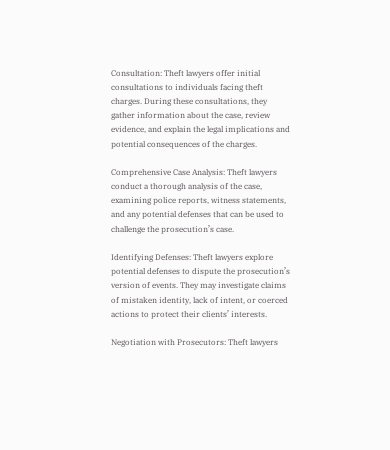Consultation: Theft lawyers offer initial consultations to individuals facing theft charges. During these consultations, they gather information about the case, review evidence, and explain the legal implications and potential consequences of the charges.

Comprehensive Case Analysis: Theft lawyers conduct a thorough analysis of the case, examining police reports, witness statements, and any potential defenses that can be used to challenge the prosecution’s case.

Identifying Defenses: Theft lawyers explore potential defenses to dispute the prosecution’s version of events. They may investigate claims of mistaken identity, lack of intent, or coerced actions to protect their clients’ interests.

Negotiation with Prosecutors: Theft lawyers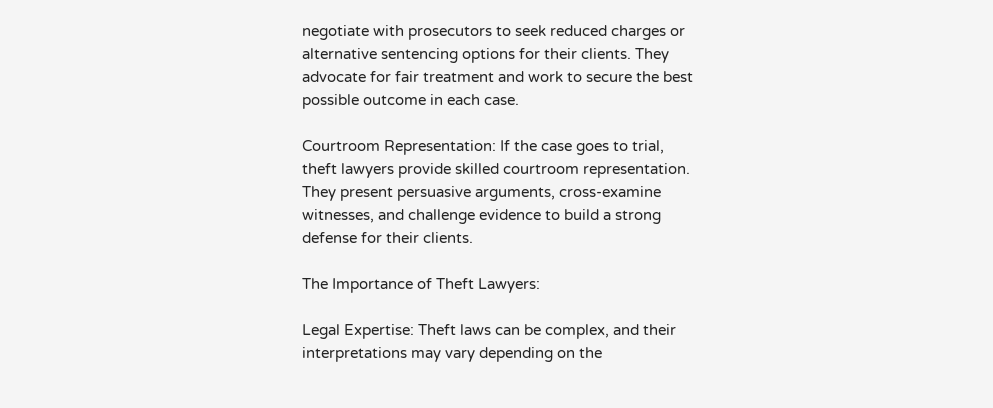negotiate with prosecutors to seek reduced charges or alternative sentencing options for their clients. They advocate for fair treatment and work to secure the best possible outcome in each case.

Courtroom Representation: If the case goes to trial, theft lawyers provide skilled courtroom representation. They present persuasive arguments, cross-examine witnesses, and challenge evidence to build a strong defense for their clients.

The Importance of Theft Lawyers:

Legal Expertise: Theft laws can be complex, and their interpretations may vary depending on the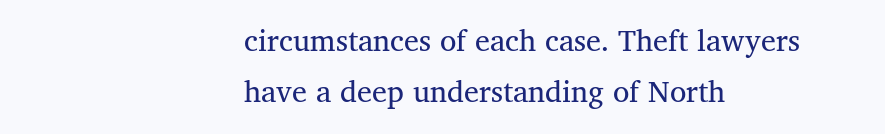circumstances of each case. Theft lawyers have a deep understanding of North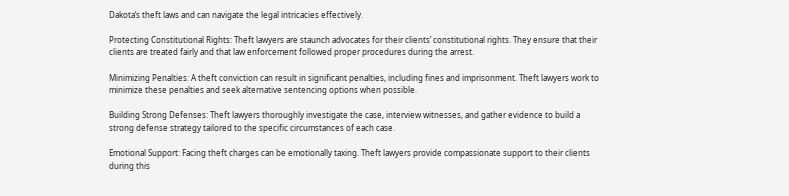Dakota’s theft laws and can navigate the legal intricacies effectively.

Protecting Constitutional Rights: Theft lawyers are staunch advocates for their clients’ constitutional rights. They ensure that their clients are treated fairly and that law enforcement followed proper procedures during the arrest.

Minimizing Penalties: A theft conviction can result in significant penalties, including fines and imprisonment. Theft lawyers work to minimize these penalties and seek alternative sentencing options when possible.

Building Strong Defenses: Theft lawyers thoroughly investigate the case, interview witnesses, and gather evidence to build a strong defense strategy tailored to the specific circumstances of each case.

Emotional Support: Facing theft charges can be emotionally taxing. Theft lawyers provide compassionate support to their clients during this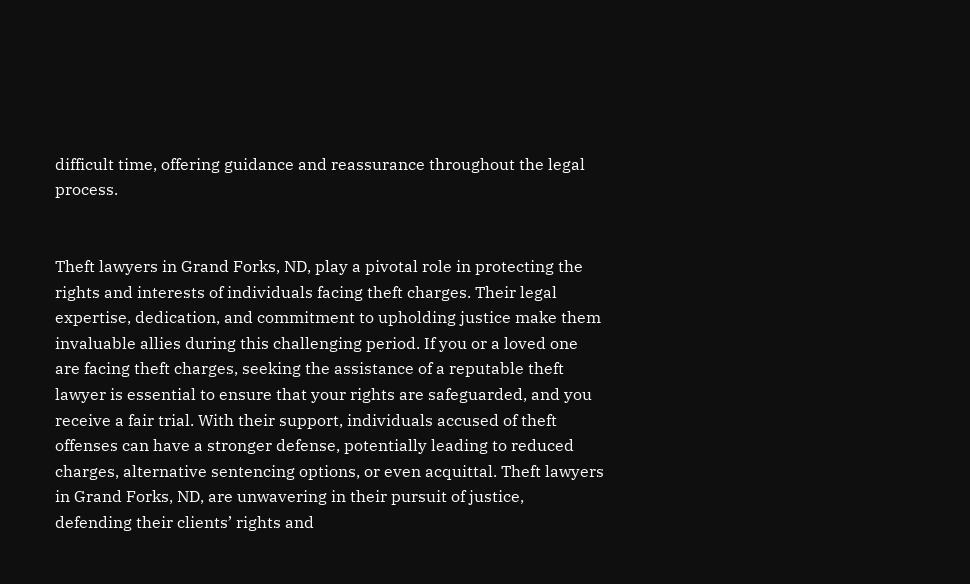difficult time, offering guidance and reassurance throughout the legal process.


Theft lawyers in Grand Forks, ND, play a pivotal role in protecting the rights and interests of individuals facing theft charges. Their legal expertise, dedication, and commitment to upholding justice make them invaluable allies during this challenging period. If you or a loved one are facing theft charges, seeking the assistance of a reputable theft lawyer is essential to ensure that your rights are safeguarded, and you receive a fair trial. With their support, individuals accused of theft offenses can have a stronger defense, potentially leading to reduced charges, alternative sentencing options, or even acquittal. Theft lawyers in Grand Forks, ND, are unwavering in their pursuit of justice, defending their clients’ rights and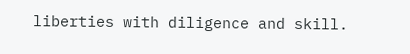liberties with diligence and skill.